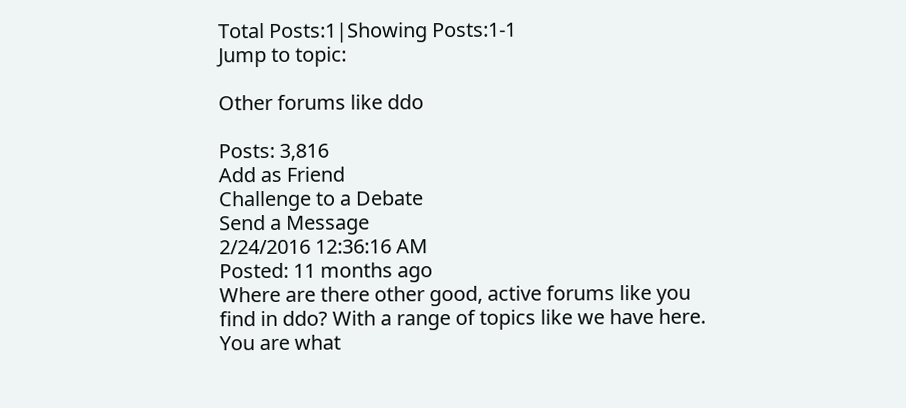Total Posts:1|Showing Posts:1-1
Jump to topic:

Other forums like ddo

Posts: 3,816
Add as Friend
Challenge to a Debate
Send a Message
2/24/2016 12:36:16 AM
Posted: 11 months ago
Where are there other good, active forums like you find in ddo? With a range of topics like we have here.
You are what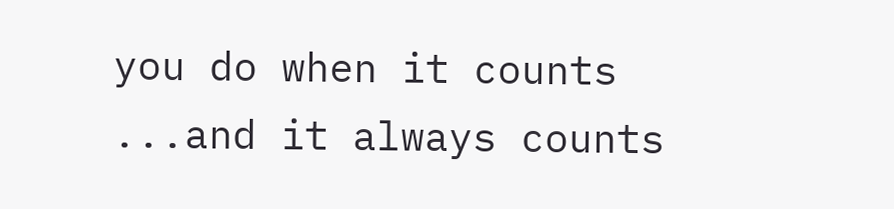you do when it counts
...and it always counts